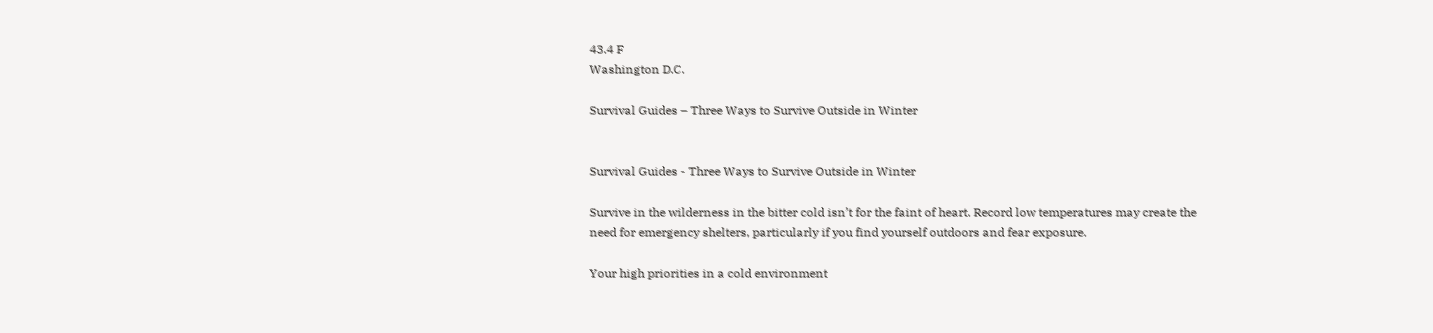43.4 F
Washington D.C.

Survival Guides – Three Ways to Survive Outside in Winter


Survival Guides - Three Ways to Survive Outside in Winter

Survive in the wilderness in the bitter cold isn’t for the faint of heart. Record low temperatures may create the need for emergency shelters, particularly if you find yourself outdoors and fear exposure.

Your high priorities in a cold environment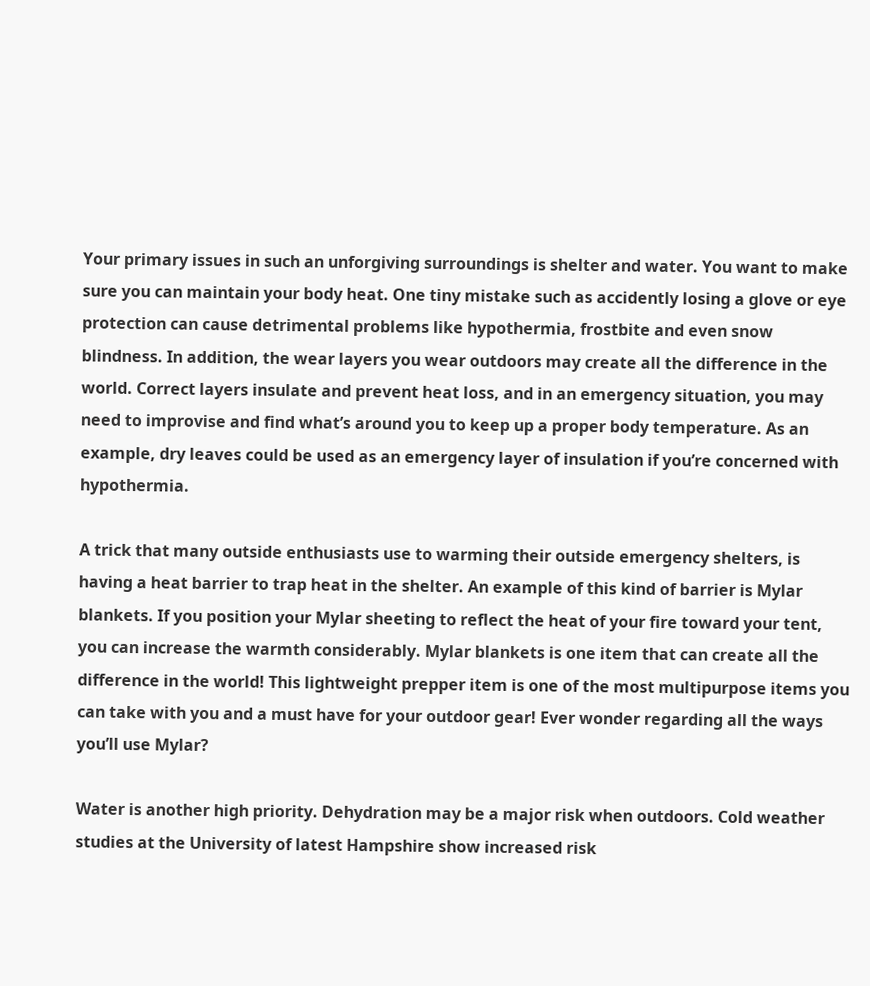Your primary issues in such an unforgiving surroundings is shelter and water. You want to make sure you can maintain your body heat. One tiny mistake such as accidently losing a glove or eye protection can cause detrimental problems like hypothermia, frostbite and even snow blindness. In addition, the wear layers you wear outdoors may create all the difference in the world. Correct layers insulate and prevent heat loss, and in an emergency situation, you may need to improvise and find what’s around you to keep up a proper body temperature. As an example, dry leaves could be used as an emergency layer of insulation if you’re concerned with hypothermia.

A trick that many outside enthusiasts use to warming their outside emergency shelters, is having a heat barrier to trap heat in the shelter. An example of this kind of barrier is Mylar blankets. If you position your Mylar sheeting to reflect the heat of your fire toward your tent, you can increase the warmth considerably. Mylar blankets is one item that can create all the difference in the world! This lightweight prepper item is one of the most multipurpose items you can take with you and a must have for your outdoor gear! Ever wonder regarding all the ways you’ll use Mylar?

Water is another high priority. Dehydration may be a major risk when outdoors. Cold weather studies at the University of latest Hampshire show increased risk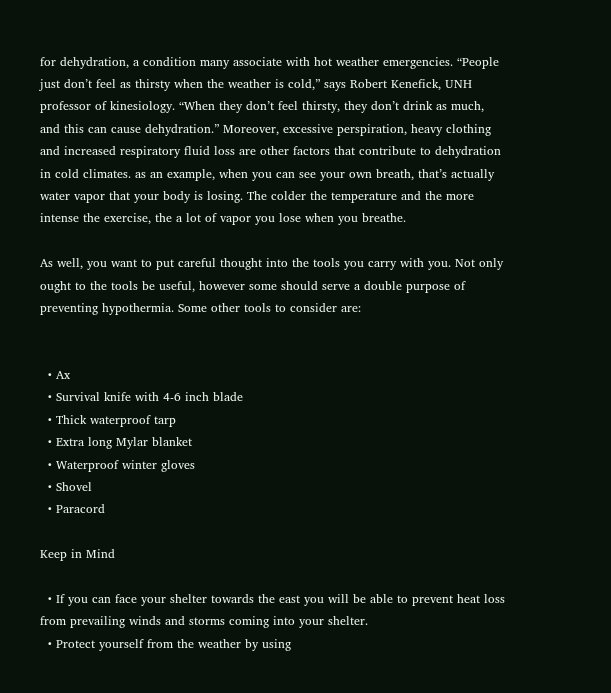for dehydration, a condition many associate with hot weather emergencies. “People just don’t feel as thirsty when the weather is cold,” says Robert Kenefick, UNH professor of kinesiology. “When they don’t feel thirsty, they don’t drink as much, and this can cause dehydration.” Moreover, excessive perspiration, heavy clothing and increased respiratory fluid loss are other factors that contribute to dehydration in cold climates. as an example, when you can see your own breath, that’s actually water vapor that your body is losing. The colder the temperature and the more intense the exercise, the a lot of vapor you lose when you breathe.

As well, you want to put careful thought into the tools you carry with you. Not only ought to the tools be useful, however some should serve a double purpose of preventing hypothermia. Some other tools to consider are:


  • Ax
  • Survival knife with 4-6 inch blade
  • Thick waterproof tarp
  • Extra long Mylar blanket
  • Waterproof winter gloves
  • Shovel
  • Paracord

Keep in Mind

  • If you can face your shelter towards the east you will be able to prevent heat loss from prevailing winds and storms coming into your shelter.
  • Protect yourself from the weather by using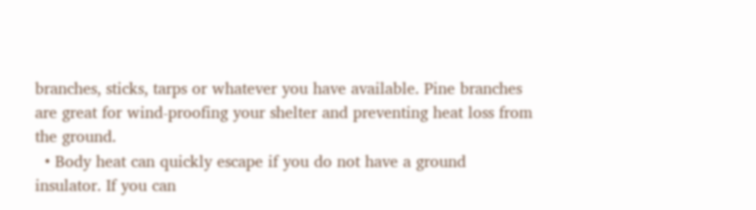branches, sticks, tarps or whatever you have available. Pine branches are great for wind-proofing your shelter and preventing heat loss from the ground.
  • Body heat can quickly escape if you do not have a ground insulator. If you can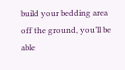build your bedding area off the ground, you’ll be able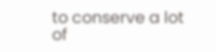to conserve a lot of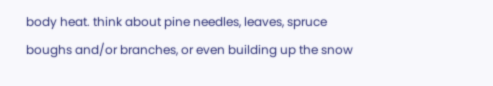body heat. think about pine needles, leaves, spruce boughs and/or branches, or even building up the snow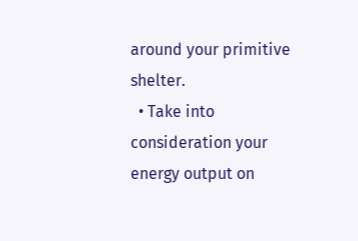around your primitive shelter.
  • Take into consideration your energy output on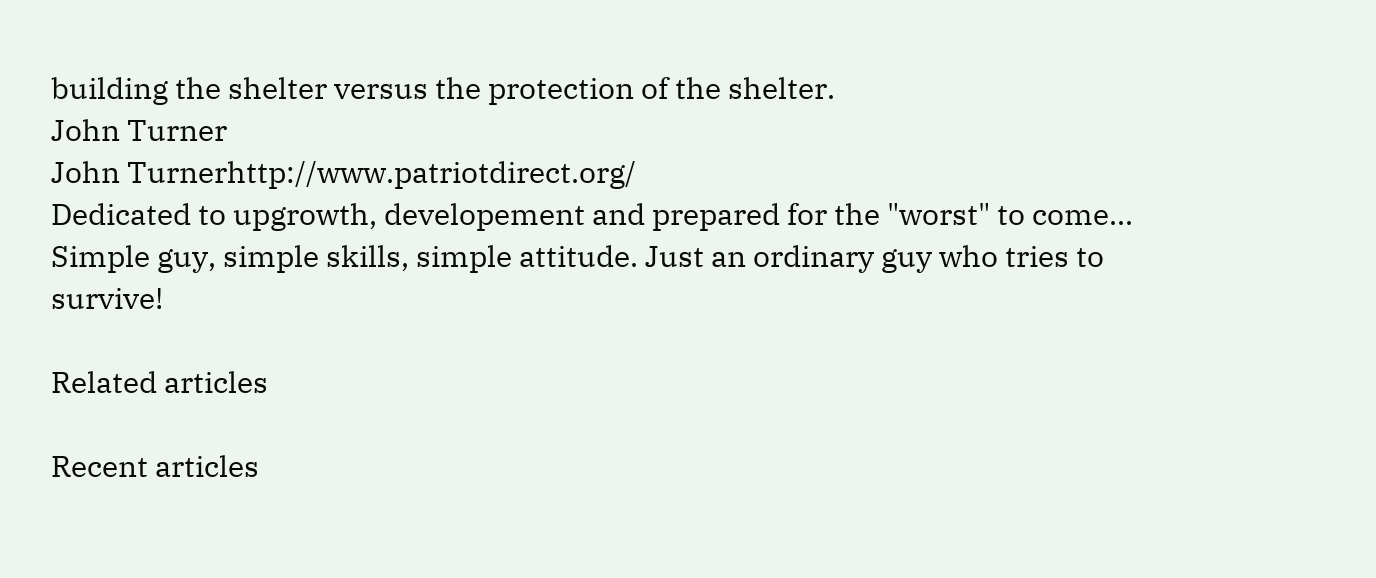building the shelter versus the protection of the shelter.
John Turner
John Turnerhttp://www.patriotdirect.org/
Dedicated to upgrowth, developement and prepared for the "worst" to come... Simple guy, simple skills, simple attitude. Just an ordinary guy who tries to survive!

Related articles

Recent articles